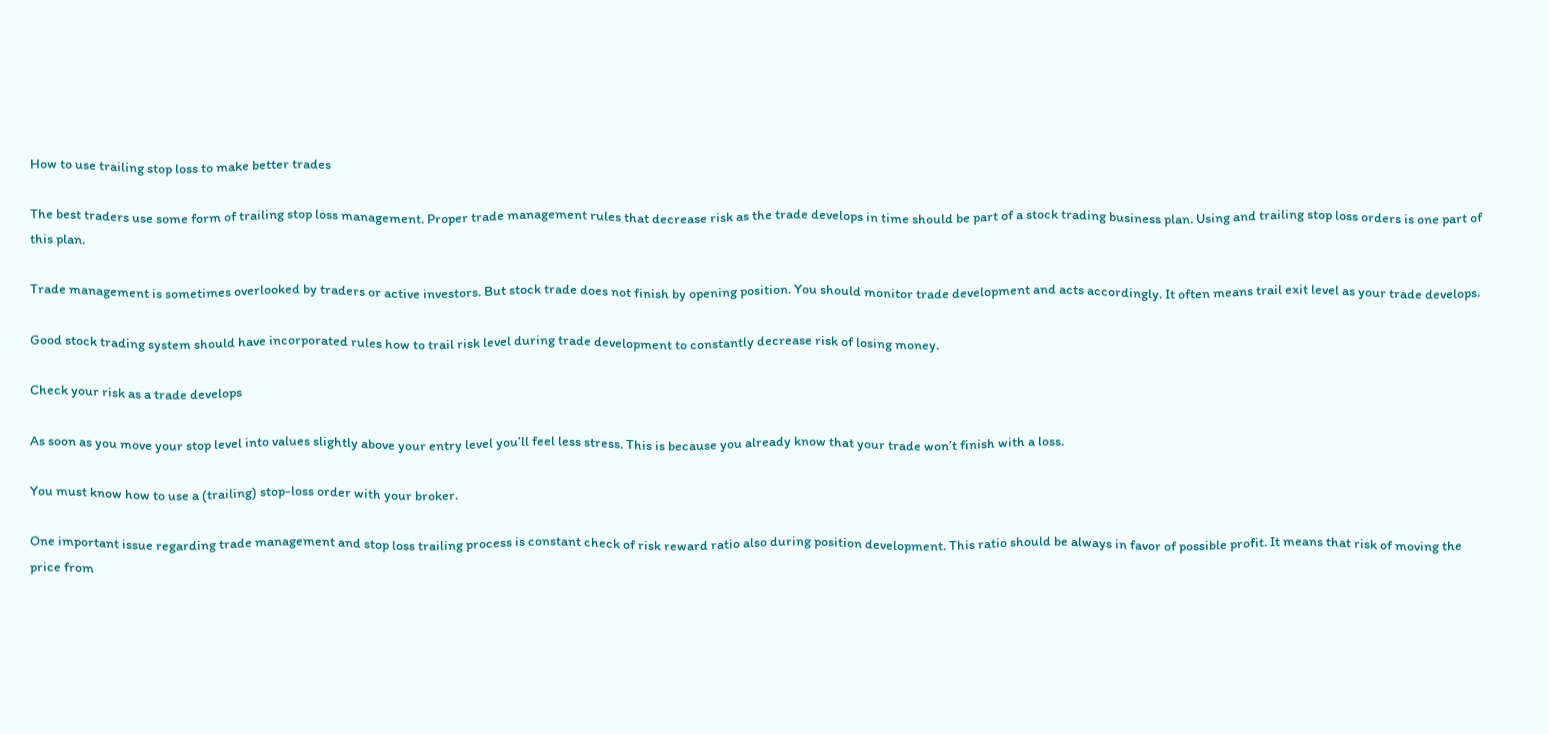How to use trailing stop loss to make better trades

The best traders use some form of trailing stop loss management. Proper trade management rules that decrease risk as the trade develops in time should be part of a stock trading business plan. Using and trailing stop loss orders is one part of this plan.

Trade management is sometimes overlooked by traders or active investors. But stock trade does not finish by opening position. You should monitor trade development and acts accordingly. It often means trail exit level as your trade develops.

Good stock trading system should have incorporated rules how to trail risk level during trade development to constantly decrease risk of losing money.

Check your risk as a trade develops

As soon as you move your stop level into values slightly above your entry level you’ll feel less stress. This is because you already know that your trade won’t finish with a loss.

You must know how to use a (trailing) stop-loss order with your broker.

One important issue regarding trade management and stop loss trailing process is constant check of risk reward ratio also during position development. This ratio should be always in favor of possible profit. It means that risk of moving the price from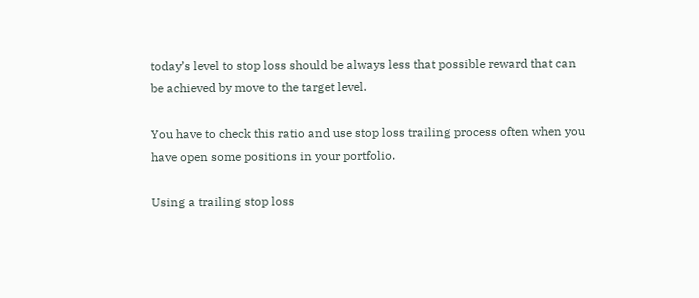today’s level to stop loss should be always less that possible reward that can be achieved by move to the target level.

You have to check this ratio and use stop loss trailing process often when you have open some positions in your portfolio.

Using a trailing stop loss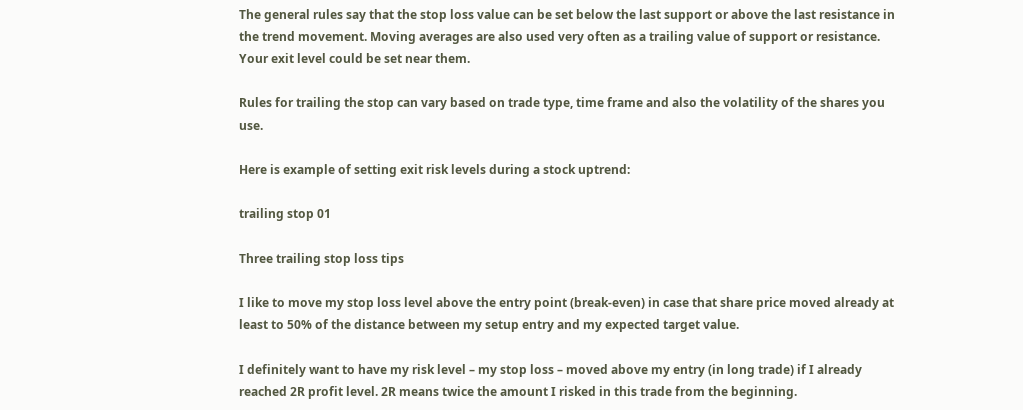The general rules say that the stop loss value can be set below the last support or above the last resistance in the trend movement. Moving averages are also used very often as a trailing value of support or resistance. Your exit level could be set near them.

Rules for trailing the stop can vary based on trade type, time frame and also the volatility of the shares you use.

Here is example of setting exit risk levels during a stock uptrend:

trailing stop 01

Three trailing stop loss tips

I like to move my stop loss level above the entry point (break-even) in case that share price moved already at least to 50% of the distance between my setup entry and my expected target value.

I definitely want to have my risk level – my stop loss – moved above my entry (in long trade) if I already reached 2R profit level. 2R means twice the amount I risked in this trade from the beginning.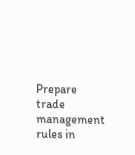Prepare trade management rules in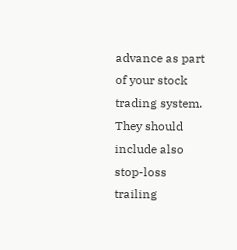advance as part of your stock trading system. They should include also stop-loss trailing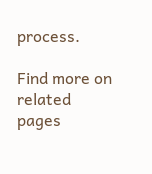process.

Find more on related pages